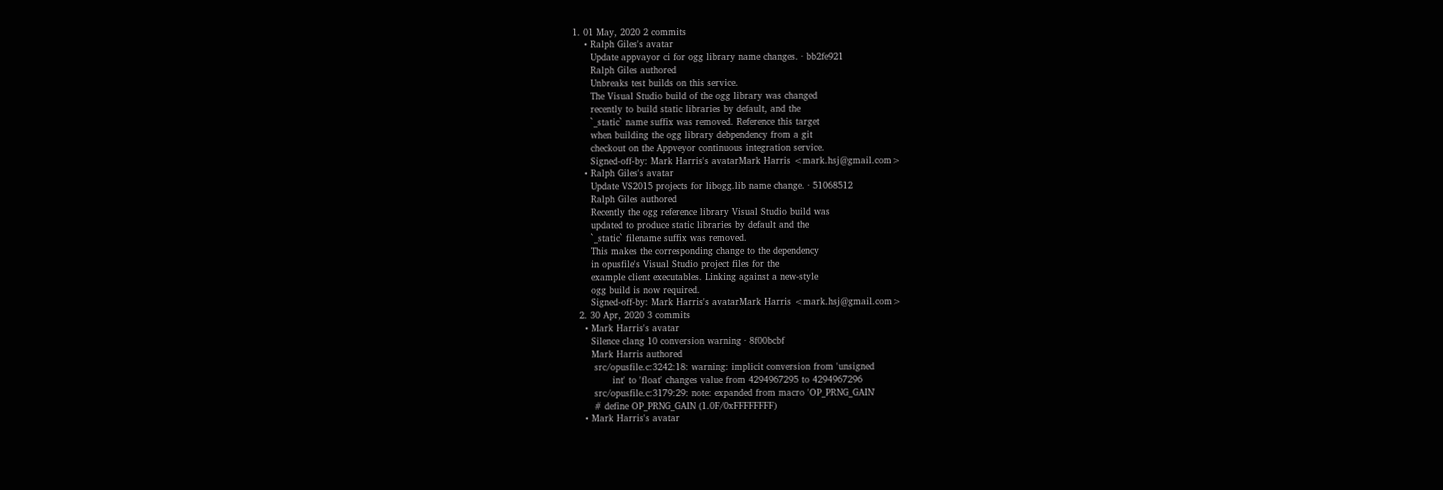1. 01 May, 2020 2 commits
    • Ralph Giles's avatar
      Update appvayor ci for ogg library name changes. · bb2fe921
      Ralph Giles authored
      Unbreaks test builds on this service.
      The Visual Studio build of the ogg library was changed
      recently to build static libraries by default, and the
      `_static` name suffix was removed. Reference this target
      when building the ogg library debpendency from a git
      checkout on the Appveyor continuous integration service.
      Signed-off-by: Mark Harris's avatarMark Harris <mark.hsj@gmail.com>
    • Ralph Giles's avatar
      Update VS2015 projects for libogg.lib name change. · 51068512
      Ralph Giles authored
      Recently the ogg reference library Visual Studio build was
      updated to produce static libraries by default and the
      `_static` filename suffix was removed.
      This makes the corresponding change to the dependency
      in opusfile's Visual Studio project files for the
      example client executables. Linking against a new-style
      ogg build is now required.
      Signed-off-by: Mark Harris's avatarMark Harris <mark.hsj@gmail.com>
  2. 30 Apr, 2020 3 commits
    • Mark Harris's avatar
      Silence clang 10 conversion warning · 8f00bcbf
      Mark Harris authored
       src/opusfile.c:3242:18: warning: implicit conversion from 'unsigned
             int' to 'float' changes value from 4294967295 to 4294967296
       src/opusfile.c:3179:29: note: expanded from macro 'OP_PRNG_GAIN'
       # define OP_PRNG_GAIN (1.0F/0xFFFFFFFF)
    • Mark Harris's avatar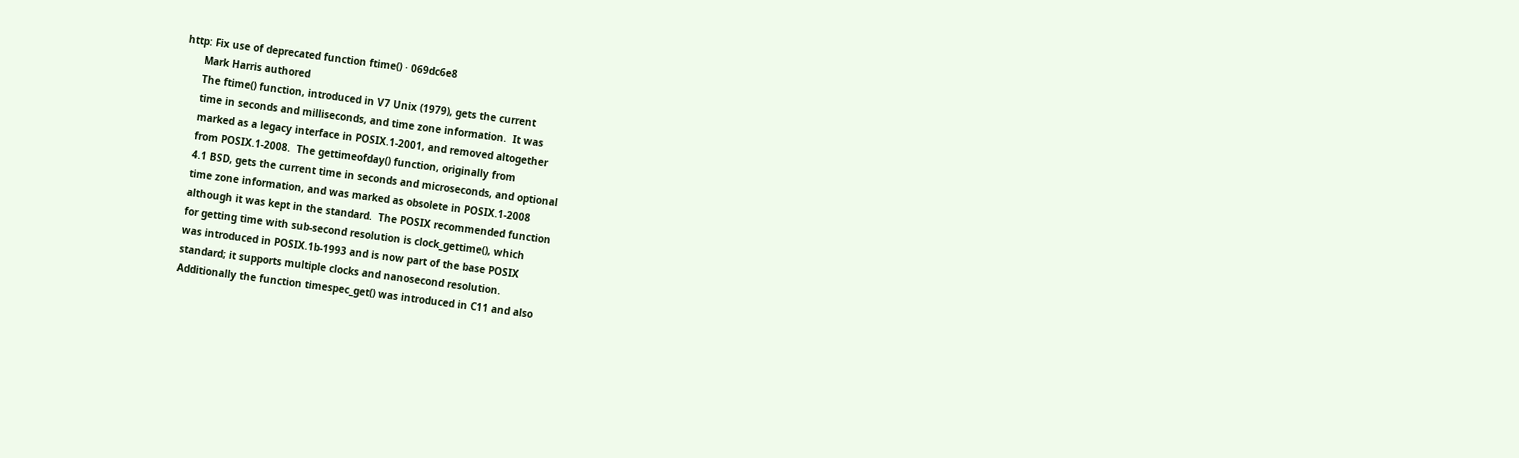http: Fix use of deprecated function ftime() · 069dc6e8
      Mark Harris authored
      The ftime() function, introduced in V7 Unix (1979), gets the current
      time in seconds and milliseconds, and time zone information.  It was
      marked as a legacy interface in POSIX.1-2001, and removed altogether
      from POSIX.1-2008.  The gettimeofday() function, originally from
      4.1 BSD, gets the current time in seconds and microseconds, and optional
      time zone information, and was marked as obsolete in POSIX.1-2008
      although it was kept in the standard.  The POSIX recommended function
      for getting time with sub-second resolution is clock_gettime(), which
      was introduced in POSIX.1b-1993 and is now part of the base POSIX
      standard; it supports multiple clocks and nanosecond resolution.
      Additionally the function timespec_get() was introduced in C11 and also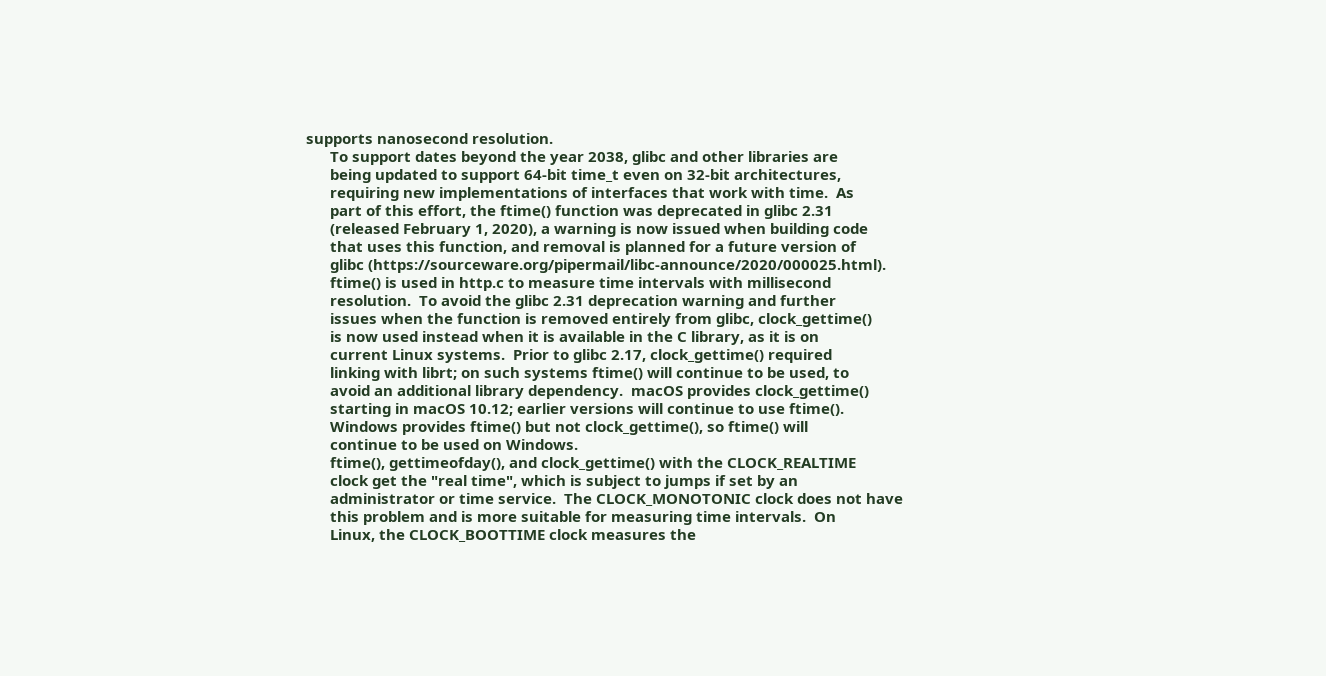supports nanosecond resolution.
      To support dates beyond the year 2038, glibc and other libraries are
      being updated to support 64-bit time_t even on 32-bit architectures,
      requiring new implementations of interfaces that work with time.  As
      part of this effort, the ftime() function was deprecated in glibc 2.31
      (released February 1, 2020), a warning is now issued when building code
      that uses this function, and removal is planned for a future version of
      glibc (https://sourceware.org/pipermail/libc-announce/2020/000025.html).
      ftime() is used in http.c to measure time intervals with millisecond
      resolution.  To avoid the glibc 2.31 deprecation warning and further
      issues when the function is removed entirely from glibc, clock_gettime()
      is now used instead when it is available in the C library, as it is on
      current Linux systems.  Prior to glibc 2.17, clock_gettime() required
      linking with librt; on such systems ftime() will continue to be used, to
      avoid an additional library dependency.  macOS provides clock_gettime()
      starting in macOS 10.12; earlier versions will continue to use ftime().
      Windows provides ftime() but not clock_gettime(), so ftime() will
      continue to be used on Windows.
      ftime(), gettimeofday(), and clock_gettime() with the CLOCK_REALTIME
      clock get the "real time", which is subject to jumps if set by an
      administrator or time service.  The CLOCK_MONOTONIC clock does not have
      this problem and is more suitable for measuring time intervals.  On
      Linux, the CLOCK_BOOTTIME clock measures the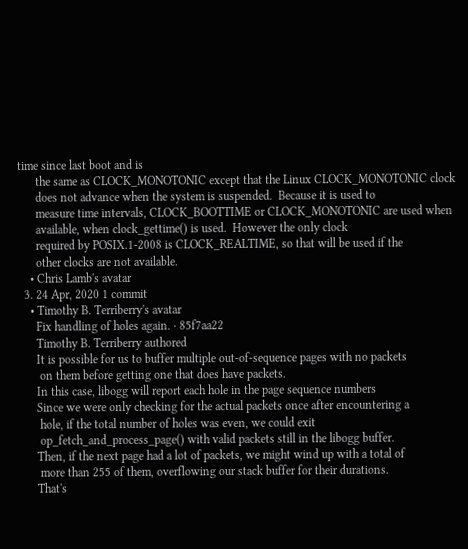time since last boot and is
      the same as CLOCK_MONOTONIC except that the Linux CLOCK_MONOTONIC clock
      does not advance when the system is suspended.  Because it is used to
      measure time intervals, CLOCK_BOOTTIME or CLOCK_MONOTONIC are used when
      available, when clock_gettime() is used.  However the only clock
      required by POSIX.1-2008 is CLOCK_REALTIME, so that will be used if the
      other clocks are not available.
    • Chris Lamb's avatar
  3. 24 Apr, 2020 1 commit
    • Timothy B. Terriberry's avatar
      Fix handling of holes again. · 85f7aa22
      Timothy B. Terriberry authored
      It is possible for us to buffer multiple out-of-sequence pages with no packets
       on them before getting one that does have packets.
      In this case, libogg will report each hole in the page sequence numbers
      Since we were only checking for the actual packets once after encountering a
       hole, if the total number of holes was even, we could exit
       op_fetch_and_process_page() with valid packets still in the libogg buffer.
      Then, if the next page had a lot of packets, we might wind up with a total of
       more than 255 of them, overflowing our stack buffer for their durations.
      That's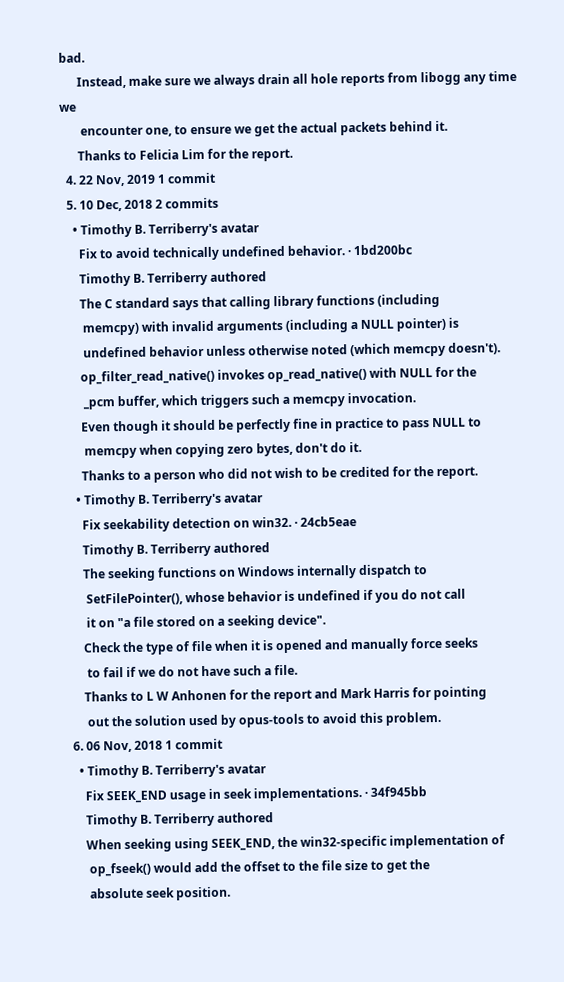bad.
      Instead, make sure we always drain all hole reports from libogg any time we
       encounter one, to ensure we get the actual packets behind it.
      Thanks to Felicia Lim for the report.
  4. 22 Nov, 2019 1 commit
  5. 10 Dec, 2018 2 commits
    • Timothy B. Terriberry's avatar
      Fix to avoid technically undefined behavior. · 1bd200bc
      Timothy B. Terriberry authored
      The C standard says that calling library functions (including
       memcpy) with invalid arguments (including a NULL pointer) is
       undefined behavior unless otherwise noted (which memcpy doesn't).
      op_filter_read_native() invokes op_read_native() with NULL for the
       _pcm buffer, which triggers such a memcpy invocation.
      Even though it should be perfectly fine in practice to pass NULL to
       memcpy when copying zero bytes, don't do it.
      Thanks to a person who did not wish to be credited for the report.
    • Timothy B. Terriberry's avatar
      Fix seekability detection on win32. · 24cb5eae
      Timothy B. Terriberry authored
      The seeking functions on Windows internally dispatch to
       SetFilePointer(), whose behavior is undefined if you do not call
       it on "a file stored on a seeking device".
      Check the type of file when it is opened and manually force seeks
       to fail if we do not have such a file.
      Thanks to L W Anhonen for the report and Mark Harris for pointing
       out the solution used by opus-tools to avoid this problem.
  6. 06 Nov, 2018 1 commit
    • Timothy B. Terriberry's avatar
      Fix SEEK_END usage in seek implementations. · 34f945bb
      Timothy B. Terriberry authored
      When seeking using SEEK_END, the win32-specific implementation of
       op_fseek() would add the offset to the file size to get the
       absolute seek position.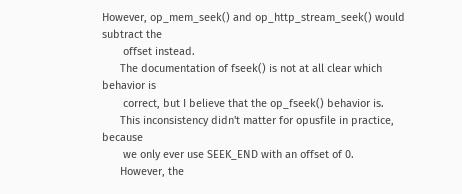However, op_mem_seek() and op_http_stream_seek() would subtract the
       offset instead.
      The documentation of fseek() is not at all clear which behavior is
       correct, but I believe that the op_fseek() behavior is.
      This inconsistency didn't matter for opusfile in practice, because
       we only ever use SEEK_END with an offset of 0.
      However, the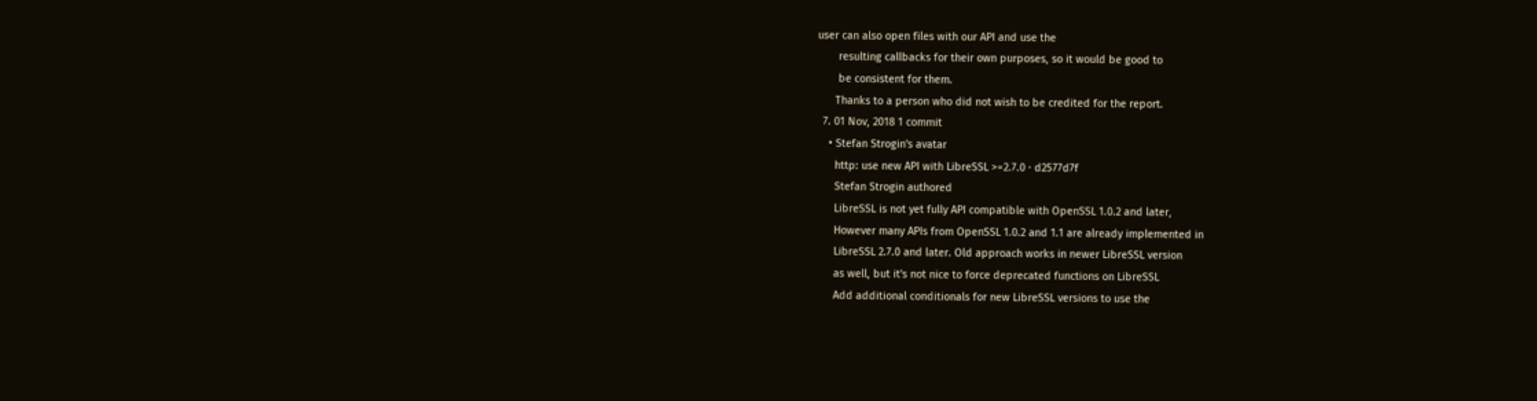user can also open files with our API and use the
       resulting callbacks for their own purposes, so it would be good to
       be consistent for them.
      Thanks to a person who did not wish to be credited for the report.
  7. 01 Nov, 2018 1 commit
    • Stefan Strogin's avatar
      http: use new API with LibreSSL >=2.7.0 · d2577d7f
      Stefan Strogin authored
      LibreSSL is not yet fully API compatible with OpenSSL 1.0.2 and later,
      However many APIs from OpenSSL 1.0.2 and 1.1 are already implemented in
      LibreSSL 2.7.0 and later. Old approach works in newer LibreSSL version
      as well, but it's not nice to force deprecated functions on LibreSSL
      Add additional conditionals for new LibreSSL versions to use the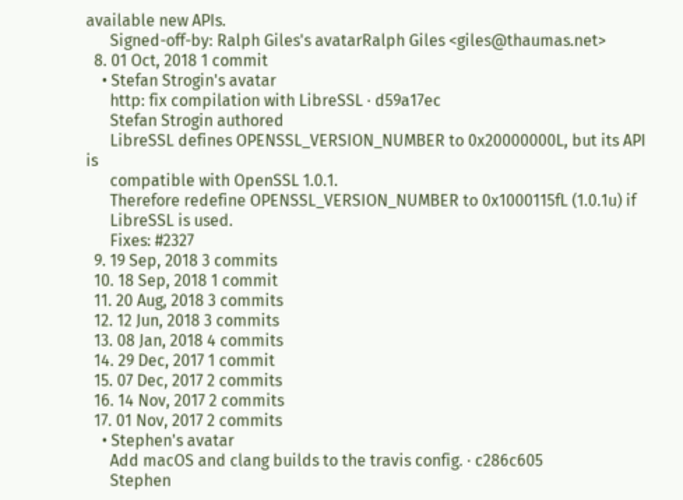available new APIs.
      Signed-off-by: Ralph Giles's avatarRalph Giles <giles@thaumas.net>
  8. 01 Oct, 2018 1 commit
    • Stefan Strogin's avatar
      http: fix compilation with LibreSSL · d59a17ec
      Stefan Strogin authored
      LibreSSL defines OPENSSL_VERSION_NUMBER to 0x20000000L, but its API is
      compatible with OpenSSL 1.0.1.
      Therefore redefine OPENSSL_VERSION_NUMBER to 0x1000115fL (1.0.1u) if
      LibreSSL is used.
      Fixes: #2327
  9. 19 Sep, 2018 3 commits
  10. 18 Sep, 2018 1 commit
  11. 20 Aug, 2018 3 commits
  12. 12 Jun, 2018 3 commits
  13. 08 Jan, 2018 4 commits
  14. 29 Dec, 2017 1 commit
  15. 07 Dec, 2017 2 commits
  16. 14 Nov, 2017 2 commits
  17. 01 Nov, 2017 2 commits
    • Stephen's avatar
      Add macOS and clang builds to the travis config. · c286c605
      Stephen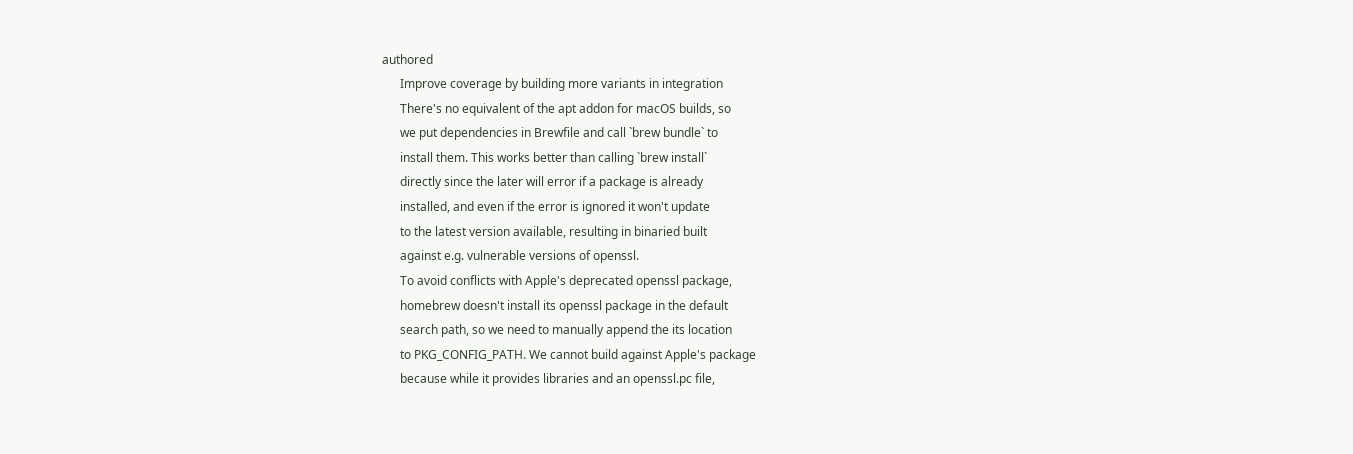authored
      Improve coverage by building more variants in integration
      There's no equivalent of the apt addon for macOS builds, so
      we put dependencies in Brewfile and call `brew bundle` to
      install them. This works better than calling `brew install`
      directly since the later will error if a package is already
      installed, and even if the error is ignored it won't update
      to the latest version available, resulting in binaried built
      against e.g. vulnerable versions of openssl.
      To avoid conflicts with Apple's deprecated openssl package,
      homebrew doesn't install its openssl package in the default
      search path, so we need to manually append the its location
      to PKG_CONFIG_PATH. We cannot build against Apple's package
      because while it provides libraries and an openssl.pc file,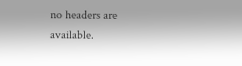no headers are available.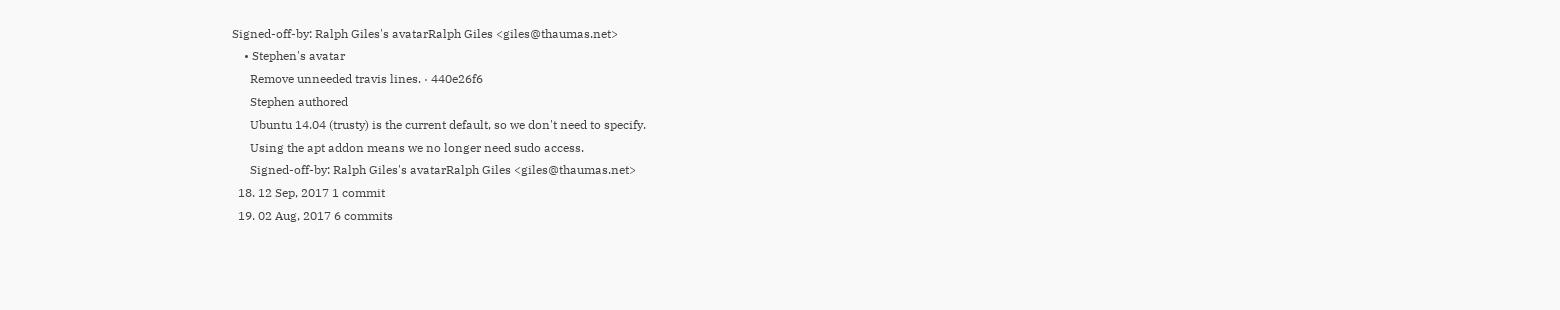Signed-off-by: Ralph Giles's avatarRalph Giles <giles@thaumas.net>
    • Stephen's avatar
      Remove unneeded travis lines. · 440e26f6
      Stephen authored
      Ubuntu 14.04 (trusty) is the current default, so we don't need to specify.
      Using the apt addon means we no longer need sudo access.
      Signed-off-by: Ralph Giles's avatarRalph Giles <giles@thaumas.net>
  18. 12 Sep, 2017 1 commit
  19. 02 Aug, 2017 6 commits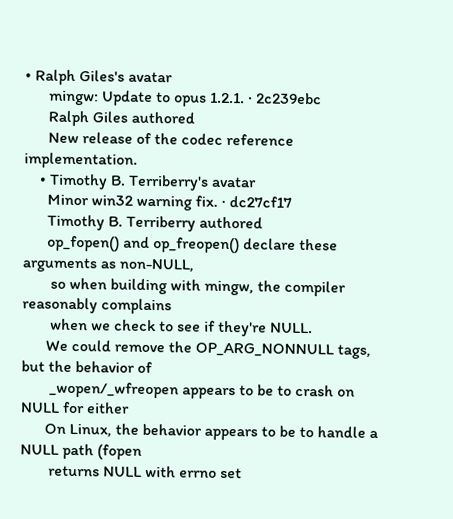• Ralph Giles's avatar
      mingw: Update to opus 1.2.1. · 2c239ebc
      Ralph Giles authored
      New release of the codec reference implementation.
    • Timothy B. Terriberry's avatar
      Minor win32 warning fix. · dc27cf17
      Timothy B. Terriberry authored
      op_fopen() and op_freopen() declare these arguments as non-NULL,
       so when building with mingw, the compiler reasonably complains
       when we check to see if they're NULL.
      We could remove the OP_ARG_NONNULL tags, but the behavior of
       _wopen/_wfreopen appears to be to crash on NULL for either
      On Linux, the behavior appears to be to handle a NULL path (fopen
       returns NULL with errno set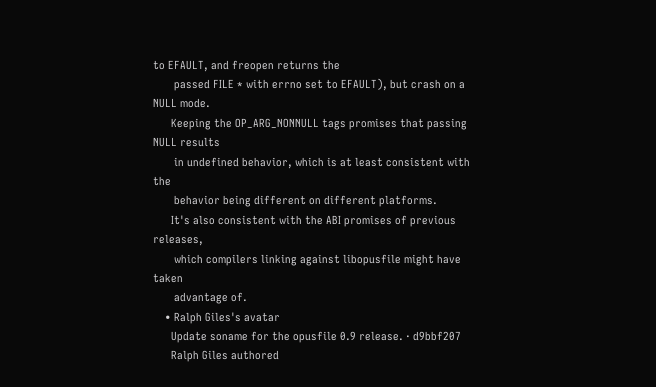to EFAULT, and freopen returns the
       passed FILE * with errno set to EFAULT), but crash on a NULL mode.
      Keeping the OP_ARG_NONNULL tags promises that passing NULL results
       in undefined behavior, which is at least consistent with the
       behavior being different on different platforms.
      It's also consistent with the ABI promises of previous releases,
       which compilers linking against libopusfile might have taken
       advantage of.
    • Ralph Giles's avatar
      Update soname for the opusfile 0.9 release. · d9bbf207
      Ralph Giles authored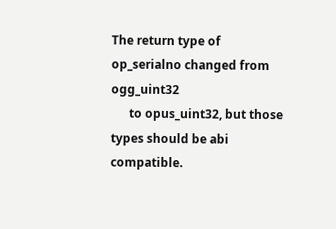The return type of op_serialno changed from ogg_uint32
      to opus_uint32, but those types should be abi compatible.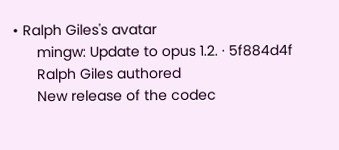• Ralph Giles's avatar
      mingw: Update to opus 1.2. · 5f884d4f
      Ralph Giles authored
      New release of the codec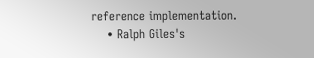reference implementation.
    • Ralph Giles's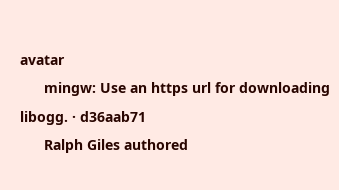avatar
      mingw: Use an https url for downloading libogg. · d36aab71
      Ralph Giles authored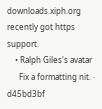downloads.xiph.org recently got https support.
    • Ralph Giles's avatar
      Fix a formatting nit. · d45bd3bf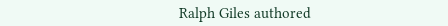Ralph Giles authored